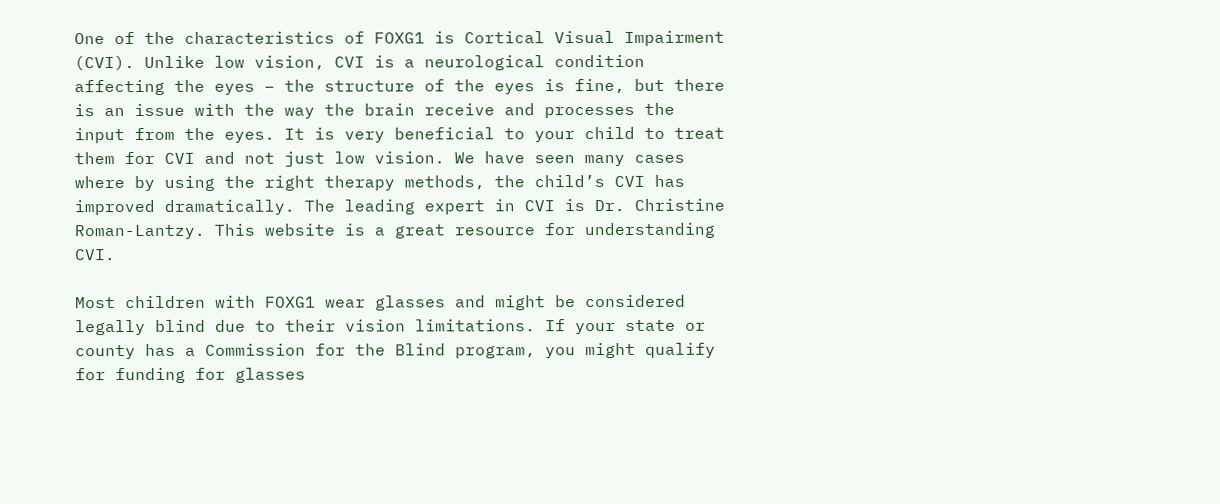One of the characteristics of FOXG1 is Cortical Visual Impairment (CVI). Unlike low vision, CVI is a neurological condition affecting the eyes – the structure of the eyes is fine, but there is an issue with the way the brain receive and processes the input from the eyes. It is very beneficial to your child to treat them for CVI and not just low vision. We have seen many cases where by using the right therapy methods, the child’s CVI has improved dramatically. The leading expert in CVI is Dr. Christine Roman-Lantzy. This website is a great resource for understanding CVI.

Most children with FOXG1 wear glasses and might be considered legally blind due to their vision limitations. If your state or county has a Commission for the Blind program, you might qualify for funding for glasses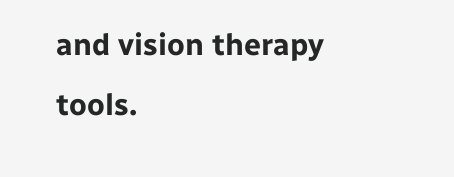and vision therapy tools.